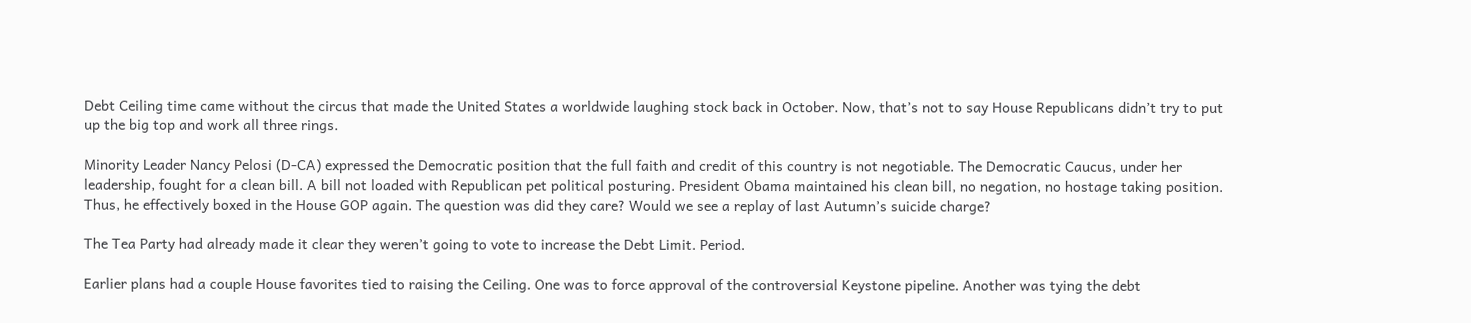Debt Ceiling time came without the circus that made the United States a worldwide laughing stock back in October. Now, that’s not to say House Republicans didn’t try to put up the big top and work all three rings.

Minority Leader Nancy Pelosi (D-CA) expressed the Democratic position that the full faith and credit of this country is not negotiable. The Democratic Caucus, under her leadership, fought for a clean bill. A bill not loaded with Republican pet political posturing. President Obama maintained his clean bill, no negation, no hostage taking position. Thus, he effectively boxed in the House GOP again. The question was did they care? Would we see a replay of last Autumn’s suicide charge?

The Tea Party had already made it clear they weren’t going to vote to increase the Debt Limit. Period.

Earlier plans had a couple House favorites tied to raising the Ceiling. One was to force approval of the controversial Keystone pipeline. Another was tying the debt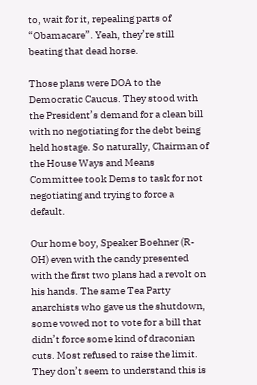to, wait for it, repealing parts of “Obamacare”. Yeah, they’re still beating that dead horse.

Those plans were DOA to the Democratic Caucus. They stood with the President’s demand for a clean bill with no negotiating for the debt being held hostage. So naturally, Chairman of the House Ways and Means Committee took Dems to task for not negotiating and trying to force a default.

Our home boy, Speaker Boehner (R-OH) even with the candy presented with the first two plans had a revolt on his hands. The same Tea Party anarchists who gave us the shutdown, some vowed not to vote for a bill that didn’t force some kind of draconian cuts. Most refused to raise the limit. They don’t seem to understand this is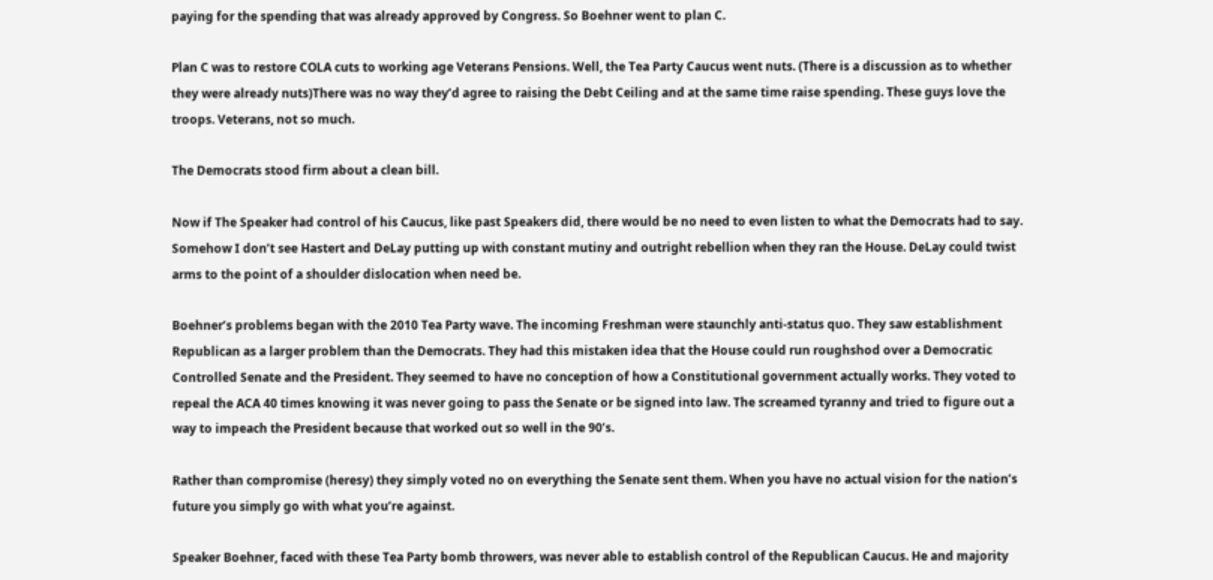paying for the spending that was already approved by Congress. So Boehner went to plan C.

Plan C was to restore COLA cuts to working age Veterans Pensions. Well, the Tea Party Caucus went nuts. (There is a discussion as to whether they were already nuts)There was no way they’d agree to raising the Debt Ceiling and at the same time raise spending. These guys love the troops. Veterans, not so much.

The Democrats stood firm about a clean bill.

Now if The Speaker had control of his Caucus, like past Speakers did, there would be no need to even listen to what the Democrats had to say. Somehow I don’t see Hastert and DeLay putting up with constant mutiny and outright rebellion when they ran the House. DeLay could twist arms to the point of a shoulder dislocation when need be.

Boehner’s problems began with the 2010 Tea Party wave. The incoming Freshman were staunchly anti-status quo. They saw establishment Republican as a larger problem than the Democrats. They had this mistaken idea that the House could run roughshod over a Democratic Controlled Senate and the President. They seemed to have no conception of how a Constitutional government actually works. They voted to repeal the ACA 40 times knowing it was never going to pass the Senate or be signed into law. The screamed tyranny and tried to figure out a way to impeach the President because that worked out so well in the 90’s.

Rather than compromise (heresy) they simply voted no on everything the Senate sent them. When you have no actual vision for the nation’s future you simply go with what you’re against.

Speaker Boehner, faced with these Tea Party bomb throwers, was never able to establish control of the Republican Caucus. He and majority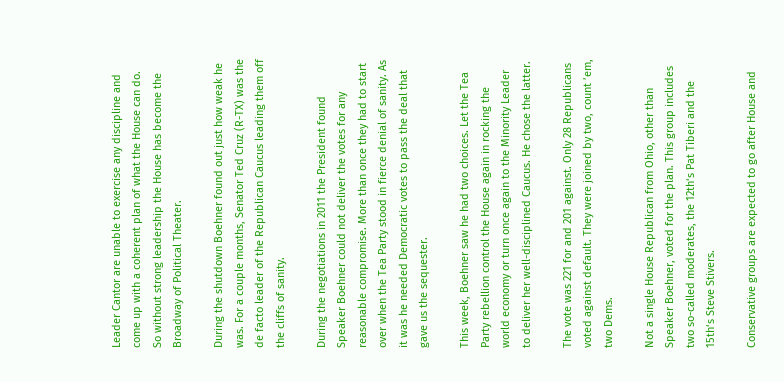Leader Cantor are unable to exercise any discipline and come up with a coherent plan of what the House can do. So without strong leadership the House has become the Broadway of Political Theater.

During the shutdown Boehner found out just how weak he was. For a couple months, Senator Ted Cruz (R-TX) was the de facto leader of the Republican Caucus leading them off the cliffs of sanity.

During the negotiations in 2011 the President found Speaker Boehner could not deliver the votes for any reasonable compromise. More than once they had to start over when the Tea Party stood in fierce denial of sanity. As it was he needed Democratic votes to pass the deal that gave us the sequester.

This week, Boehner saw he had two choices. Let the Tea Party rebellion control the House again in rocking the world economy or turn once again to the Minority Leader to deliver her well-disciplined Caucus. He chose the latter.

The vote was 221 for and 201 against. Only 28 Republicans voted against default. They were joined by two, count ’em, two Dems.

Not a single House Republican from Ohio, other than Speaker Boehner, voted for the plan. This group includes two so-called moderates, the 12th‘s Pat Tiberi and the 15th‘s Steve Stivers.

Conservative groups are expected to go after House and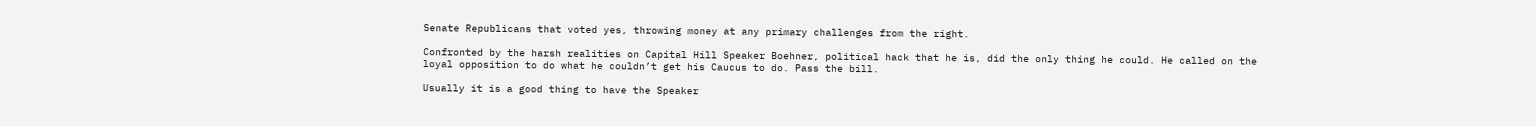Senate Republicans that voted yes, throwing money at any primary challenges from the right.

Confronted by the harsh realities on Capital Hill Speaker Boehner, political hack that he is, did the only thing he could. He called on the loyal opposition to do what he couldn’t get his Caucus to do. Pass the bill.

Usually it is a good thing to have the Speaker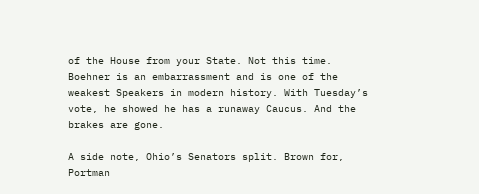of the House from your State. Not this time. Boehner is an embarrassment and is one of the weakest Speakers in modern history. With Tuesday’s vote, he showed he has a runaway Caucus. And the brakes are gone.

A side note, Ohio’s Senators split. Brown for, Portman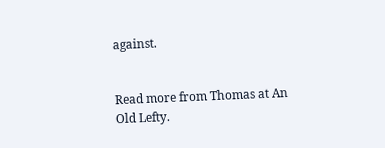against.


Read more from Thomas at An Old Lefty.